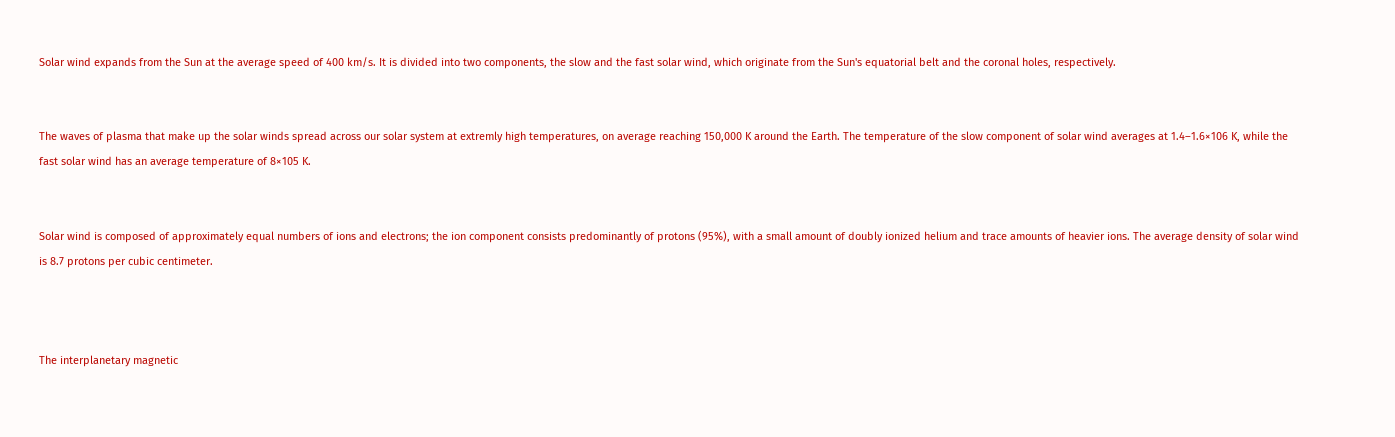Solar wind expands from the Sun at the average speed of 400 km/s. It is divided into two components, the slow and the fast solar wind, which originate from the Sun's equatorial belt and the coronal holes, respectively.


The waves of plasma that make up the solar winds spread across our solar system at extremly high temperatures, on average reaching 150,000 K around the Earth. The temperature of the slow component of solar wind averages at 1.4–1.6×106 K, while the fast solar wind has an average temperature of 8×105 K.


Solar wind is composed of approximately equal numbers of ions and electrons; the ion component consists predominantly of protons (95%), with a small amount of doubly ionized helium and trace amounts of heavier ions. The average density of solar wind is 8.7 protons per cubic centimeter.



The interplanetary magnetic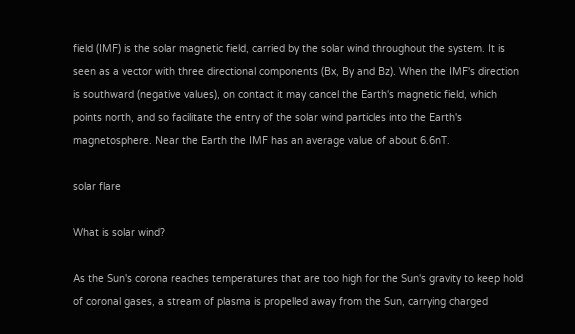field (IMF) is the solar magnetic field, carried by the solar wind throughout the system. It is seen as a vector with three directional components (Bx, By and Bz). When the IMF's direction is southward (negative values), on contact it may cancel the Earth's magnetic field, which points north, and so facilitate the entry of the solar wind particles into the Earth's magnetosphere. Near the Earth the IMF has an average value of about 6.6nT.

solar flare

What is solar wind?

As the Sun's corona reaches temperatures that are too high for the Sun's gravity to keep hold of coronal gases, a stream of plasma is propelled away from the Sun, carrying charged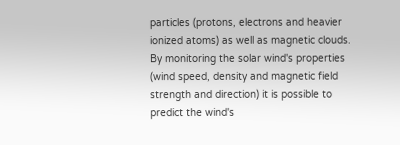particles (protons, electrons and heavier ionized atoms) as well as magnetic clouds. By monitoring the solar wind's properties (wind speed, density and magnetic field strength and direction) it is possible to predict the wind's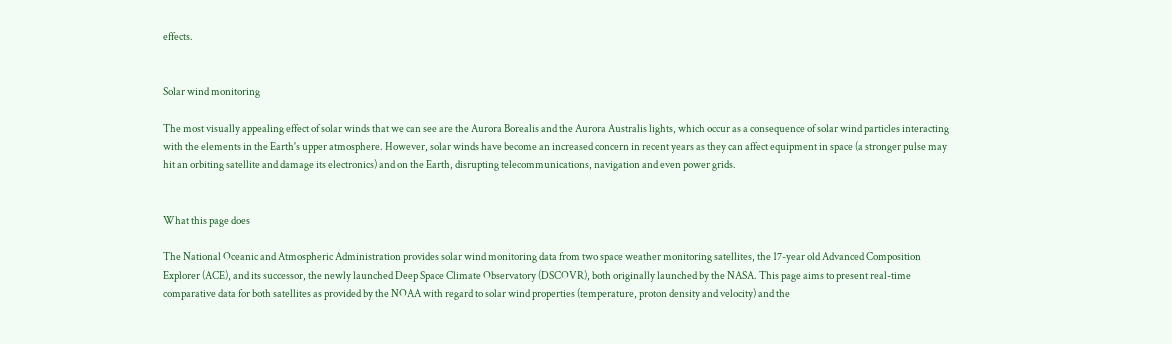effects.


Solar wind monitoring

The most visually appealing effect of solar winds that we can see are the Aurora Borealis and the Aurora Australis lights, which occur as a consequence of solar wind particles interacting with the elements in the Earth's upper atmosphere. However, solar winds have become an increased concern in recent years as they can affect equipment in space (a stronger pulse may hit an orbiting satellite and damage its electronics) and on the Earth, disrupting telecommunications, navigation and even power grids.


What this page does

The National Oceanic and Atmospheric Administration provides solar wind monitoring data from two space weather monitoring satellites, the 17-year old Advanced Composition Explorer (ACE), and its successor, the newly launched Deep Space Climate Observatory (DSCOVR), both originally launched by the NASA. This page aims to present real-time comparative data for both satellites as provided by the NOAA with regard to solar wind properties (temperature, proton density and velocity) and the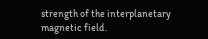strength of the interplanetary magnetic field.